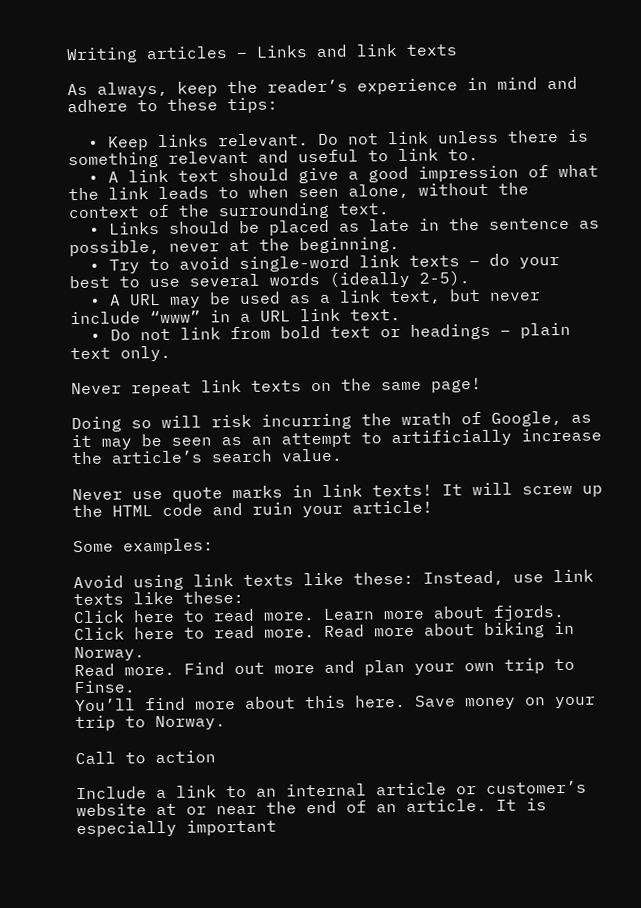Writing articles – Links and link texts

As always, keep the reader’s experience in mind and adhere to these tips:

  • Keep links relevant. Do not link unless there is something relevant and useful to link to.
  • A link text should give a good impression of what the link leads to when seen alone, without the context of the surrounding text.
  • Links should be placed as late in the sentence as possible, never at the beginning.
  • Try to avoid single-word link texts – do your best to use several words (ideally 2-5).
  • A URL may be used as a link text, but never include “www” in a URL link text.
  • Do not link from bold text or headings – plain text only.

Never repeat link texts on the same page!

Doing so will risk incurring the wrath of Google, as it may be seen as an attempt to artificially increase the article’s search value.

Never use quote marks in link texts! It will screw up the HTML code and ruin your article!

Some examples:

Avoid using link texts like these: Instead, use link texts like these:
Click here to read more. Learn more about fjords.
Click here to read more. Read more about biking in Norway.
Read more. Find out more and plan your own trip to Finse.
You’ll find more about this here. Save money on your trip to Norway.

Call to action

Include a link to an internal article or customer’s website at or near the end of an article. It is especially important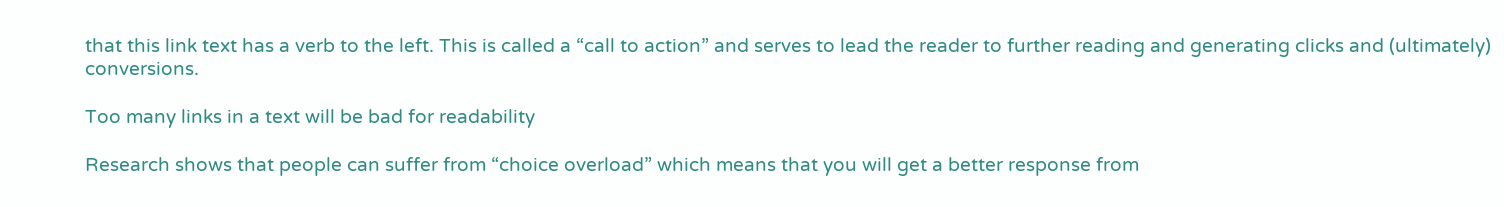that this link text has a verb to the left. This is called a “call to action” and serves to lead the reader to further reading and generating clicks and (ultimately) conversions.

Too many links in a text will be bad for readability

Research shows that people can suffer from “choice overload” which means that you will get a better response from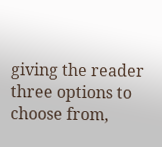giving the reader three options to choose from,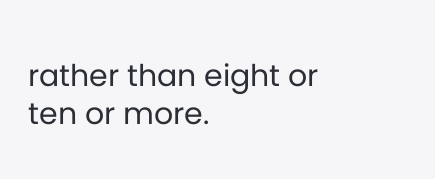rather than eight or ten or more.